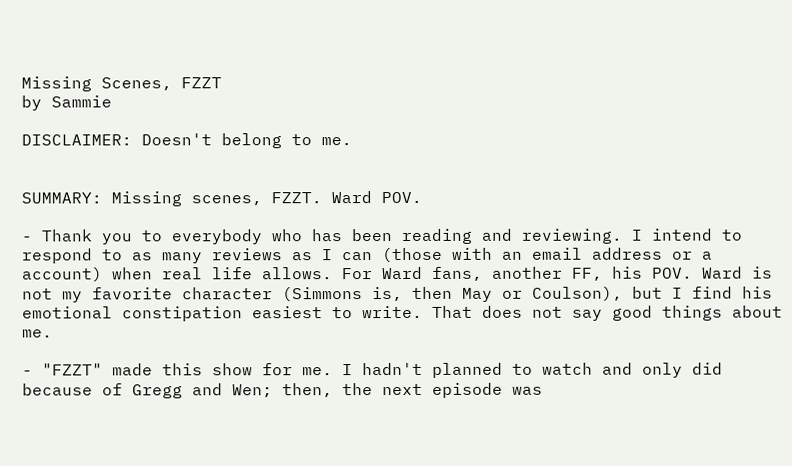Missing Scenes, FZZT
by Sammie

DISCLAIMER: Doesn't belong to me.


SUMMARY: Missing scenes, FZZT. Ward POV.

- Thank you to everybody who has been reading and reviewing. I intend to respond to as many reviews as I can (those with an email address or a account) when real life allows. For Ward fans, another FF, his POV. Ward is not my favorite character (Simmons is, then May or Coulson), but I find his emotional constipation easiest to write. That does not say good things about me.

- "FZZT" made this show for me. I hadn't planned to watch and only did because of Gregg and Wen; then, the next episode was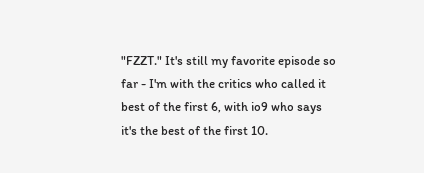"FZZT." It's still my favorite episode so far - I'm with the critics who called it best of the first 6, with io9 who says it's the best of the first 10.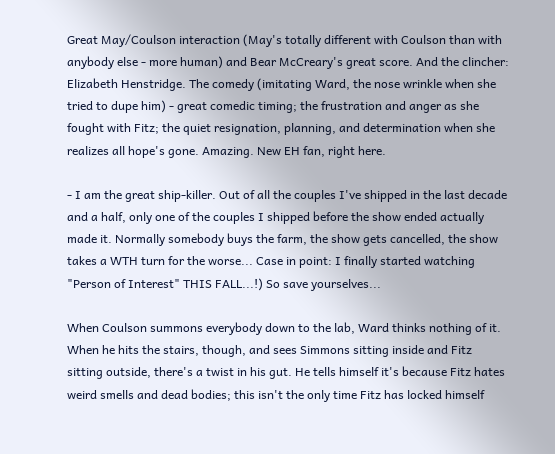Great May/Coulson interaction (May's totally different with Coulson than with anybody else - more human) and Bear McCreary's great score. And the clincher: Elizabeth Henstridge. The comedy (imitating Ward, the nose wrinkle when she tried to dupe him) - great comedic timing; the frustration and anger as she fought with Fitz; the quiet resignation, planning, and determination when she realizes all hope's gone. Amazing. New EH fan, right here.

- I am the great ship-killer. Out of all the couples I've shipped in the last decade and a half, only one of the couples I shipped before the show ended actually made it. Normally somebody buys the farm, the show gets cancelled, the show takes a WTH turn for the worse... Case in point: I finally started watching "Person of Interest" THIS FALL...!) So save yourselves...

When Coulson summons everybody down to the lab, Ward thinks nothing of it. When he hits the stairs, though, and sees Simmons sitting inside and Fitz sitting outside, there's a twist in his gut. He tells himself it's because Fitz hates weird smells and dead bodies; this isn't the only time Fitz has locked himself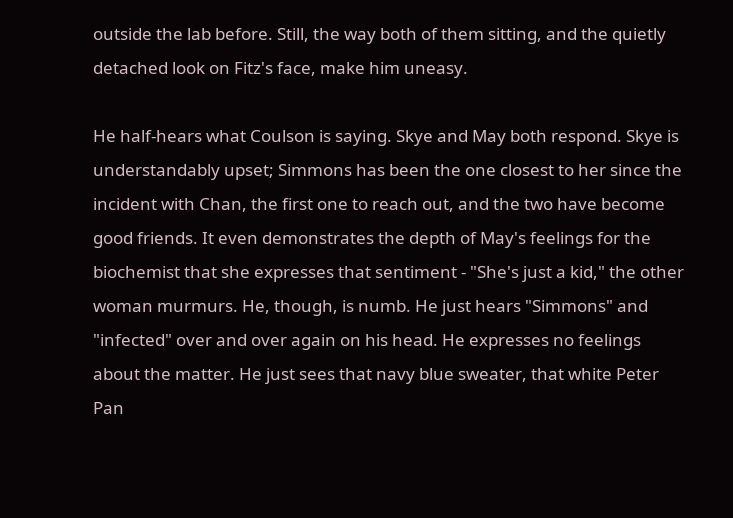outside the lab before. Still, the way both of them sitting, and the quietly detached look on Fitz's face, make him uneasy.

He half-hears what Coulson is saying. Skye and May both respond. Skye is understandably upset; Simmons has been the one closest to her since the incident with Chan, the first one to reach out, and the two have become good friends. It even demonstrates the depth of May's feelings for the biochemist that she expresses that sentiment - "She's just a kid," the other woman murmurs. He, though, is numb. He just hears "Simmons" and "infected" over and over again on his head. He expresses no feelings about the matter. He just sees that navy blue sweater, that white Peter Pan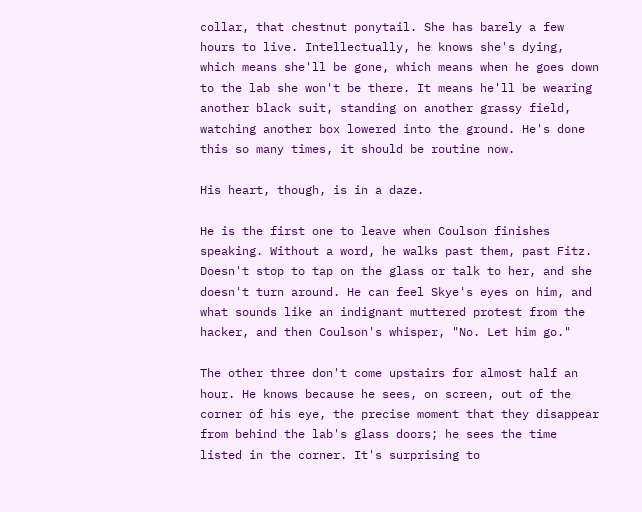collar, that chestnut ponytail. She has barely a few hours to live. Intellectually, he knows she's dying, which means she'll be gone, which means when he goes down to the lab she won't be there. It means he'll be wearing another black suit, standing on another grassy field, watching another box lowered into the ground. He's done this so many times, it should be routine now.

His heart, though, is in a daze.

He is the first one to leave when Coulson finishes speaking. Without a word, he walks past them, past Fitz. Doesn't stop to tap on the glass or talk to her, and she doesn't turn around. He can feel Skye's eyes on him, and what sounds like an indignant muttered protest from the hacker, and then Coulson's whisper, "No. Let him go."

The other three don't come upstairs for almost half an hour. He knows because he sees, on screen, out of the corner of his eye, the precise moment that they disappear from behind the lab's glass doors; he sees the time listed in the corner. It's surprising to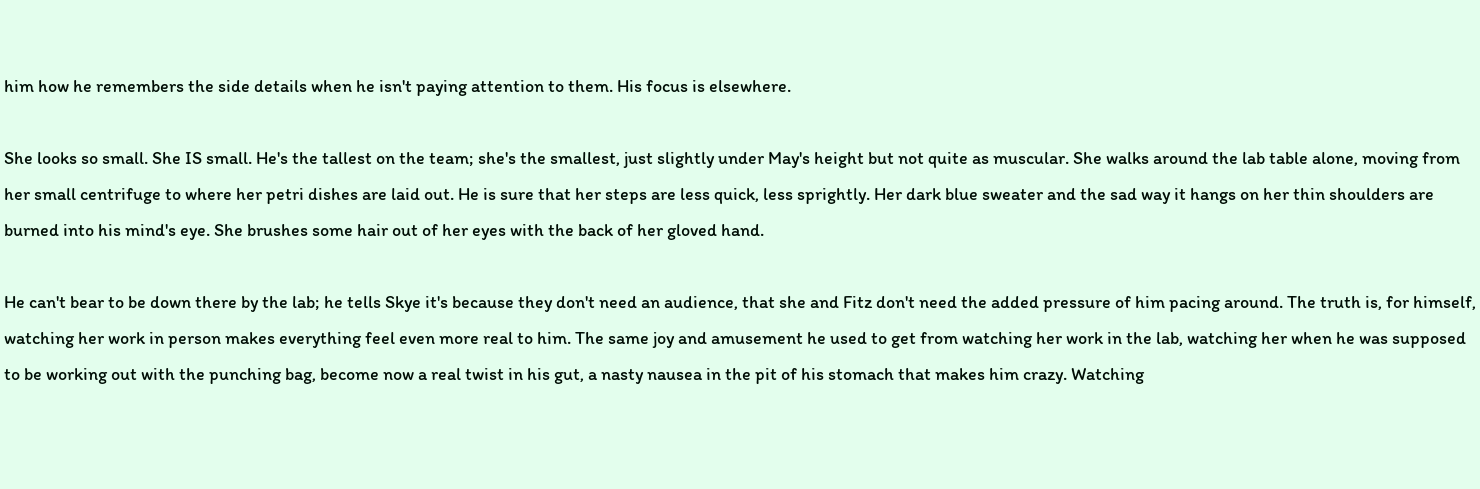him how he remembers the side details when he isn't paying attention to them. His focus is elsewhere.

She looks so small. She IS small. He's the tallest on the team; she's the smallest, just slightly under May's height but not quite as muscular. She walks around the lab table alone, moving from her small centrifuge to where her petri dishes are laid out. He is sure that her steps are less quick, less sprightly. Her dark blue sweater and the sad way it hangs on her thin shoulders are burned into his mind's eye. She brushes some hair out of her eyes with the back of her gloved hand.

He can't bear to be down there by the lab; he tells Skye it's because they don't need an audience, that she and Fitz don't need the added pressure of him pacing around. The truth is, for himself, watching her work in person makes everything feel even more real to him. The same joy and amusement he used to get from watching her work in the lab, watching her when he was supposed to be working out with the punching bag, become now a real twist in his gut, a nasty nausea in the pit of his stomach that makes him crazy. Watching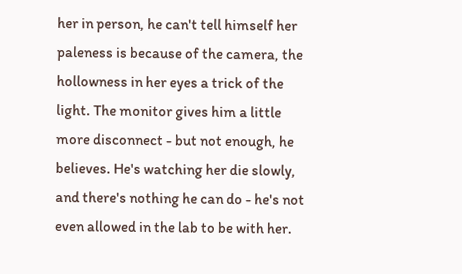her in person, he can't tell himself her paleness is because of the camera, the hollowness in her eyes a trick of the light. The monitor gives him a little more disconnect - but not enough, he believes. He's watching her die slowly, and there's nothing he can do - he's not even allowed in the lab to be with her.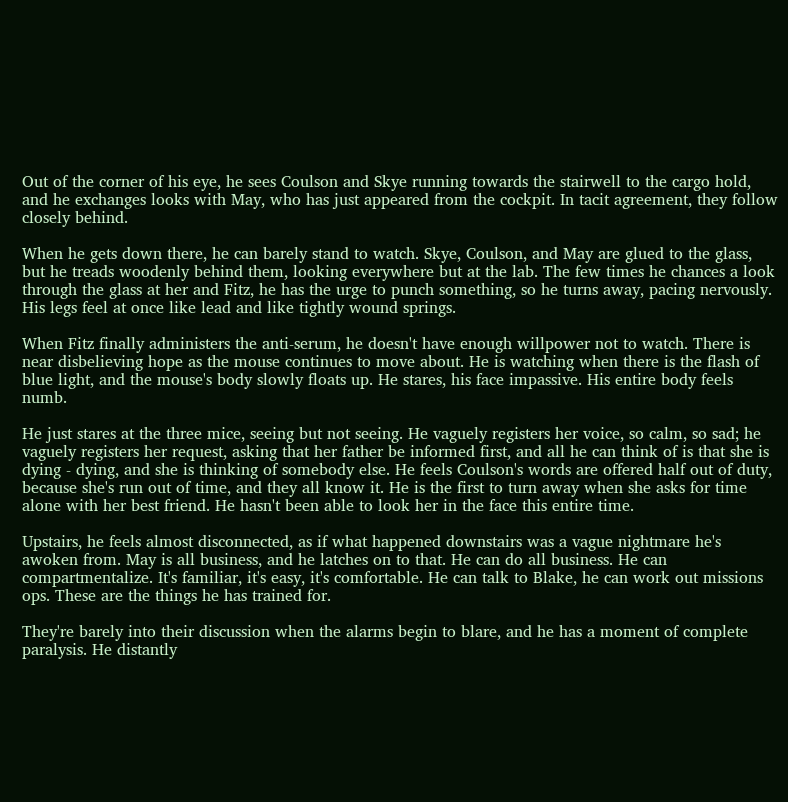Out of the corner of his eye, he sees Coulson and Skye running towards the stairwell to the cargo hold, and he exchanges looks with May, who has just appeared from the cockpit. In tacit agreement, they follow closely behind.

When he gets down there, he can barely stand to watch. Skye, Coulson, and May are glued to the glass, but he treads woodenly behind them, looking everywhere but at the lab. The few times he chances a look through the glass at her and Fitz, he has the urge to punch something, so he turns away, pacing nervously. His legs feel at once like lead and like tightly wound springs.

When Fitz finally administers the anti-serum, he doesn't have enough willpower not to watch. There is near disbelieving hope as the mouse continues to move about. He is watching when there is the flash of blue light, and the mouse's body slowly floats up. He stares, his face impassive. His entire body feels numb.

He just stares at the three mice, seeing but not seeing. He vaguely registers her voice, so calm, so sad; he vaguely registers her request, asking that her father be informed first, and all he can think of is that she is dying - dying, and she is thinking of somebody else. He feels Coulson's words are offered half out of duty, because she's run out of time, and they all know it. He is the first to turn away when she asks for time alone with her best friend. He hasn't been able to look her in the face this entire time.

Upstairs, he feels almost disconnected, as if what happened downstairs was a vague nightmare he's awoken from. May is all business, and he latches on to that. He can do all business. He can compartmentalize. It's familiar, it's easy, it's comfortable. He can talk to Blake, he can work out missions ops. These are the things he has trained for.

They're barely into their discussion when the alarms begin to blare, and he has a moment of complete paralysis. He distantly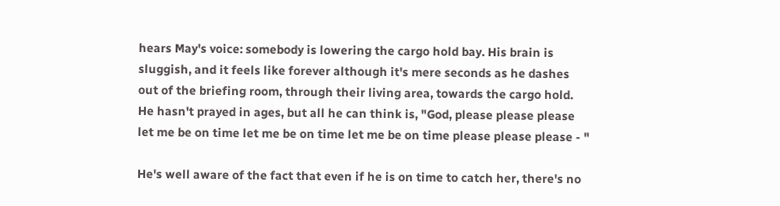hears May's voice: somebody is lowering the cargo hold bay. His brain is sluggish, and it feels like forever although it's mere seconds as he dashes out of the briefing room, through their living area, towards the cargo hold. He hasn't prayed in ages, but all he can think is, "God, please please please let me be on time let me be on time let me be on time please please please - "

He's well aware of the fact that even if he is on time to catch her, there's no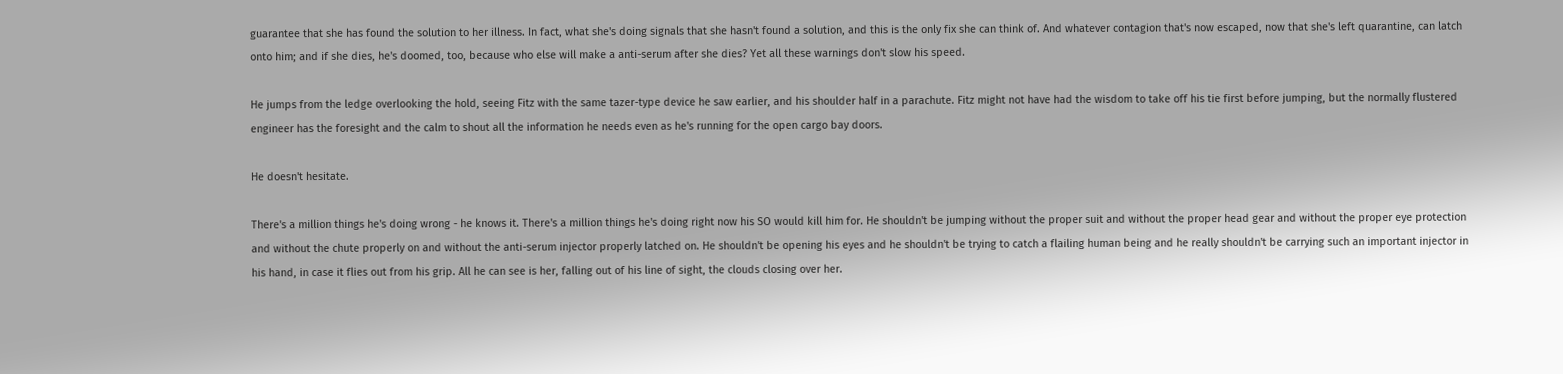guarantee that she has found the solution to her illness. In fact, what she's doing signals that she hasn't found a solution, and this is the only fix she can think of. And whatever contagion that's now escaped, now that she's left quarantine, can latch onto him; and if she dies, he's doomed, too, because who else will make a anti-serum after she dies? Yet all these warnings don't slow his speed.

He jumps from the ledge overlooking the hold, seeing Fitz with the same tazer-type device he saw earlier, and his shoulder half in a parachute. Fitz might not have had the wisdom to take off his tie first before jumping, but the normally flustered engineer has the foresight and the calm to shout all the information he needs even as he's running for the open cargo bay doors.

He doesn't hesitate.

There's a million things he's doing wrong - he knows it. There's a million things he's doing right now his SO would kill him for. He shouldn't be jumping without the proper suit and without the proper head gear and without the proper eye protection and without the chute properly on and without the anti-serum injector properly latched on. He shouldn't be opening his eyes and he shouldn't be trying to catch a flailing human being and he really shouldn't be carrying such an important injector in his hand, in case it flies out from his grip. All he can see is her, falling out of his line of sight, the clouds closing over her.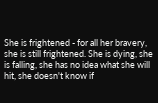She is frightened - for all her bravery, she is still frightened. She is dying, she is falling, she has no idea what she will hit, she doesn't know if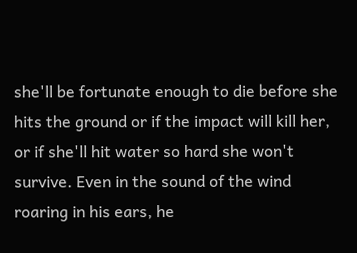she'll be fortunate enough to die before she hits the ground or if the impact will kill her, or if she'll hit water so hard she won't survive. Even in the sound of the wind roaring in his ears, he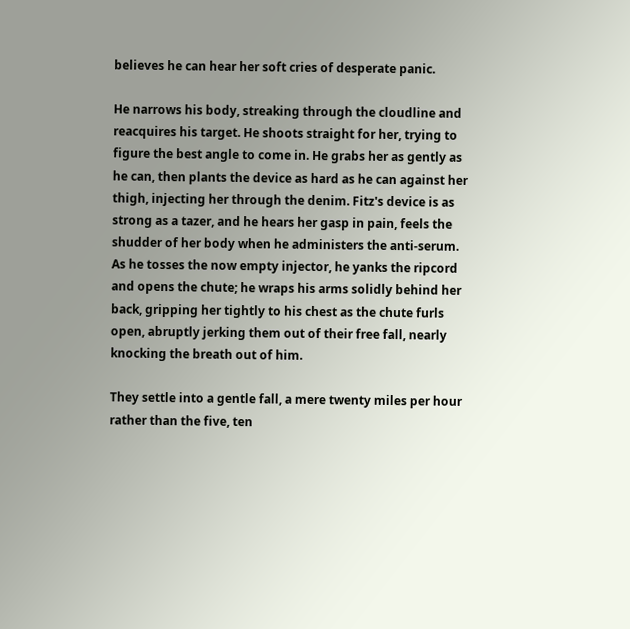believes he can hear her soft cries of desperate panic.

He narrows his body, streaking through the cloudline and reacquires his target. He shoots straight for her, trying to figure the best angle to come in. He grabs her as gently as he can, then plants the device as hard as he can against her thigh, injecting her through the denim. Fitz's device is as strong as a tazer, and he hears her gasp in pain, feels the shudder of her body when he administers the anti-serum. As he tosses the now empty injector, he yanks the ripcord and opens the chute; he wraps his arms solidly behind her back, gripping her tightly to his chest as the chute furls open, abruptly jerking them out of their free fall, nearly knocking the breath out of him.

They settle into a gentle fall, a mere twenty miles per hour rather than the five, ten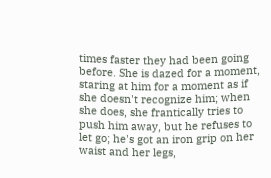times faster they had been going before. She is dazed for a moment, staring at him for a moment as if she doesn't recognize him; when she does, she frantically tries to push him away, but he refuses to let go; he's got an iron grip on her waist and her legs,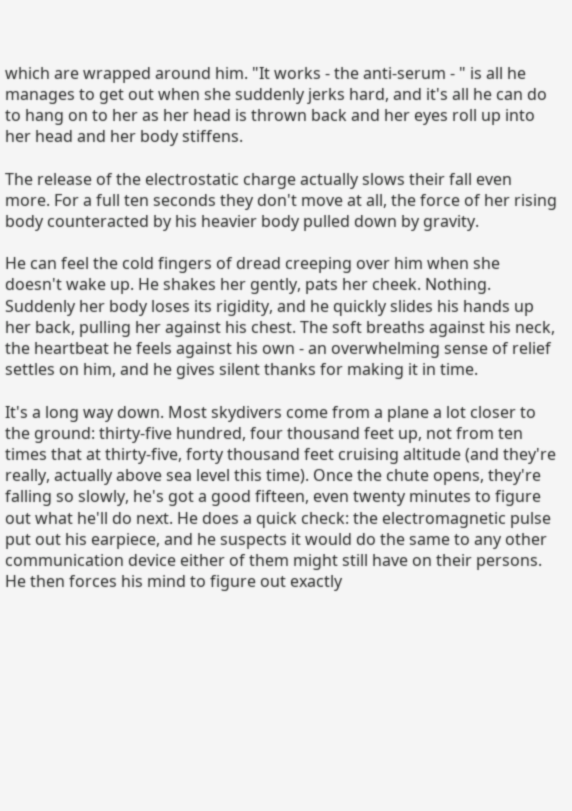which are wrapped around him. "It works - the anti-serum - " is all he manages to get out when she suddenly jerks hard, and it's all he can do to hang on to her as her head is thrown back and her eyes roll up into her head and her body stiffens.

The release of the electrostatic charge actually slows their fall even more. For a full ten seconds they don't move at all, the force of her rising body counteracted by his heavier body pulled down by gravity.

He can feel the cold fingers of dread creeping over him when she doesn't wake up. He shakes her gently, pats her cheek. Nothing. Suddenly her body loses its rigidity, and he quickly slides his hands up her back, pulling her against his chest. The soft breaths against his neck, the heartbeat he feels against his own - an overwhelming sense of relief settles on him, and he gives silent thanks for making it in time.

It's a long way down. Most skydivers come from a plane a lot closer to the ground: thirty-five hundred, four thousand feet up, not from ten times that at thirty-five, forty thousand feet cruising altitude (and they're really, actually above sea level this time). Once the chute opens, they're falling so slowly, he's got a good fifteen, even twenty minutes to figure out what he'll do next. He does a quick check: the electromagnetic pulse put out his earpiece, and he suspects it would do the same to any other communication device either of them might still have on their persons. He then forces his mind to figure out exactly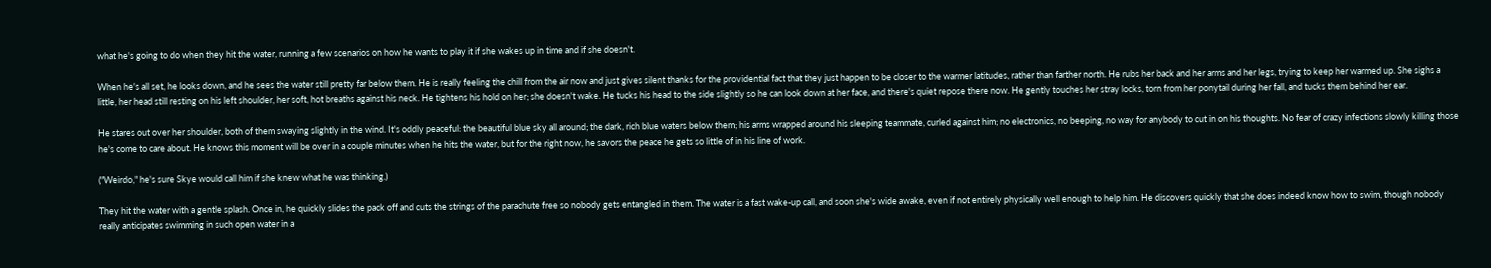what he's going to do when they hit the water, running a few scenarios on how he wants to play it if she wakes up in time and if she doesn't.

When he's all set, he looks down, and he sees the water still pretty far below them. He is really feeling the chill from the air now and just gives silent thanks for the providential fact that they just happen to be closer to the warmer latitudes, rather than farther north. He rubs her back and her arms and her legs, trying to keep her warmed up. She sighs a little, her head still resting on his left shoulder, her soft, hot breaths against his neck. He tightens his hold on her; she doesn't wake. He tucks his head to the side slightly so he can look down at her face, and there's quiet repose there now. He gently touches her stray locks, torn from her ponytail during her fall, and tucks them behind her ear.

He stares out over her shoulder, both of them swaying slightly in the wind. It's oddly peaceful: the beautiful blue sky all around; the dark, rich blue waters below them; his arms wrapped around his sleeping teammate, curled against him; no electronics, no beeping, no way for anybody to cut in on his thoughts. No fear of crazy infections slowly killing those he's come to care about. He knows this moment will be over in a couple minutes when he hits the water, but for the right now, he savors the peace he gets so little of in his line of work.

("Weirdo," he's sure Skye would call him if she knew what he was thinking.)

They hit the water with a gentle splash. Once in, he quickly slides the pack off and cuts the strings of the parachute free so nobody gets entangled in them. The water is a fast wake-up call, and soon she's wide awake, even if not entirely physically well enough to help him. He discovers quickly that she does indeed know how to swim, though nobody really anticipates swimming in such open water in a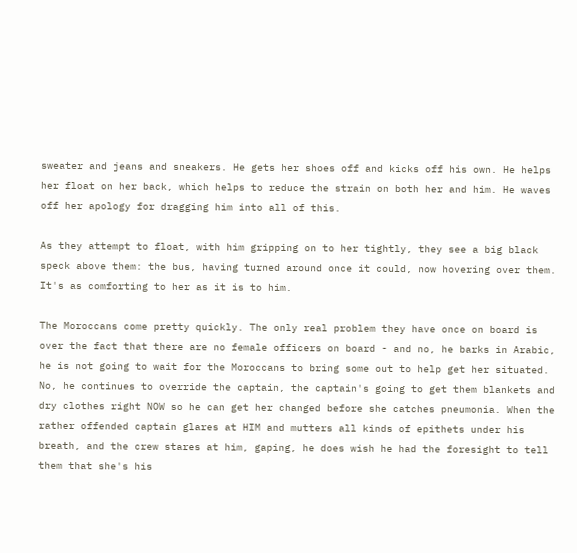sweater and jeans and sneakers. He gets her shoes off and kicks off his own. He helps her float on her back, which helps to reduce the strain on both her and him. He waves off her apology for dragging him into all of this.

As they attempt to float, with him gripping on to her tightly, they see a big black speck above them: the bus, having turned around once it could, now hovering over them. It's as comforting to her as it is to him.

The Moroccans come pretty quickly. The only real problem they have once on board is over the fact that there are no female officers on board - and no, he barks in Arabic, he is not going to wait for the Moroccans to bring some out to help get her situated. No, he continues to override the captain, the captain's going to get them blankets and dry clothes right NOW so he can get her changed before she catches pneumonia. When the rather offended captain glares at HIM and mutters all kinds of epithets under his breath, and the crew stares at him, gaping, he does wish he had the foresight to tell them that she's his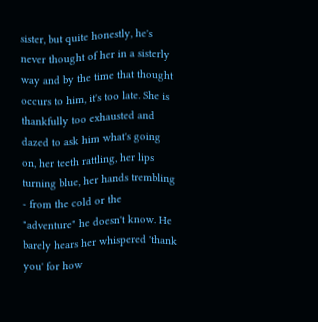sister, but quite honestly, he's never thought of her in a sisterly way and by the time that thought occurs to him, it's too late. She is thankfully too exhausted and dazed to ask him what's going on, her teeth rattling, her lips turning blue, her hands trembling - from the cold or the "adventure" he doesn't know. He barely hears her whispered 'thank you' for how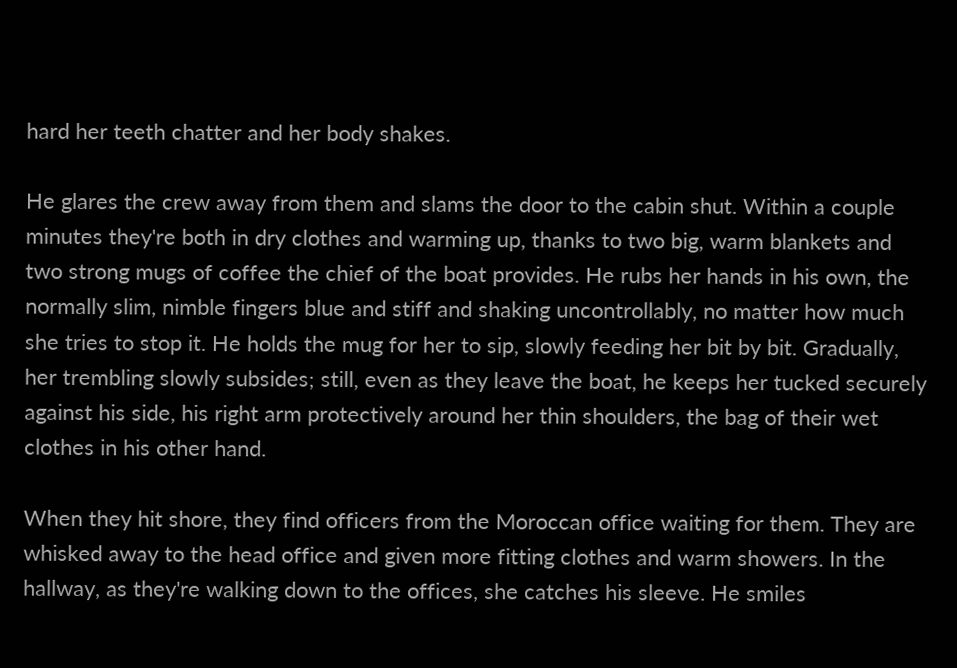hard her teeth chatter and her body shakes.

He glares the crew away from them and slams the door to the cabin shut. Within a couple minutes they're both in dry clothes and warming up, thanks to two big, warm blankets and two strong mugs of coffee the chief of the boat provides. He rubs her hands in his own, the normally slim, nimble fingers blue and stiff and shaking uncontrollably, no matter how much she tries to stop it. He holds the mug for her to sip, slowly feeding her bit by bit. Gradually, her trembling slowly subsides; still, even as they leave the boat, he keeps her tucked securely against his side, his right arm protectively around her thin shoulders, the bag of their wet clothes in his other hand.

When they hit shore, they find officers from the Moroccan office waiting for them. They are whisked away to the head office and given more fitting clothes and warm showers. In the hallway, as they're walking down to the offices, she catches his sleeve. He smiles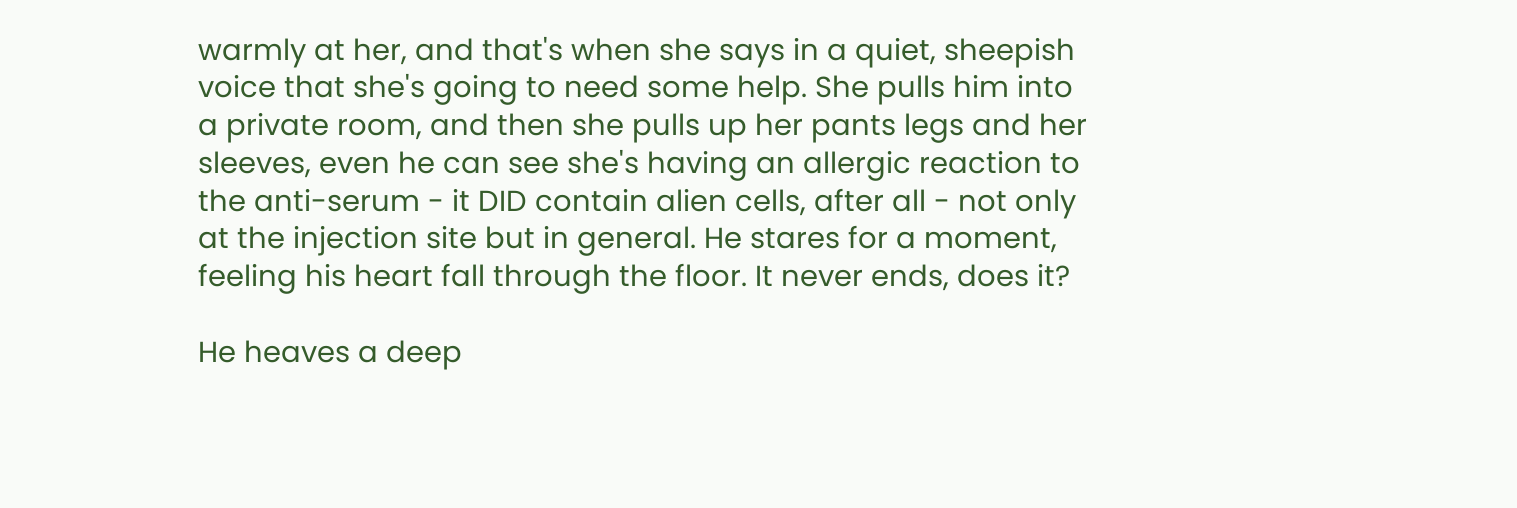warmly at her, and that's when she says in a quiet, sheepish voice that she's going to need some help. She pulls him into a private room, and then she pulls up her pants legs and her sleeves, even he can see she's having an allergic reaction to the anti-serum - it DID contain alien cells, after all - not only at the injection site but in general. He stares for a moment, feeling his heart fall through the floor. It never ends, does it?

He heaves a deep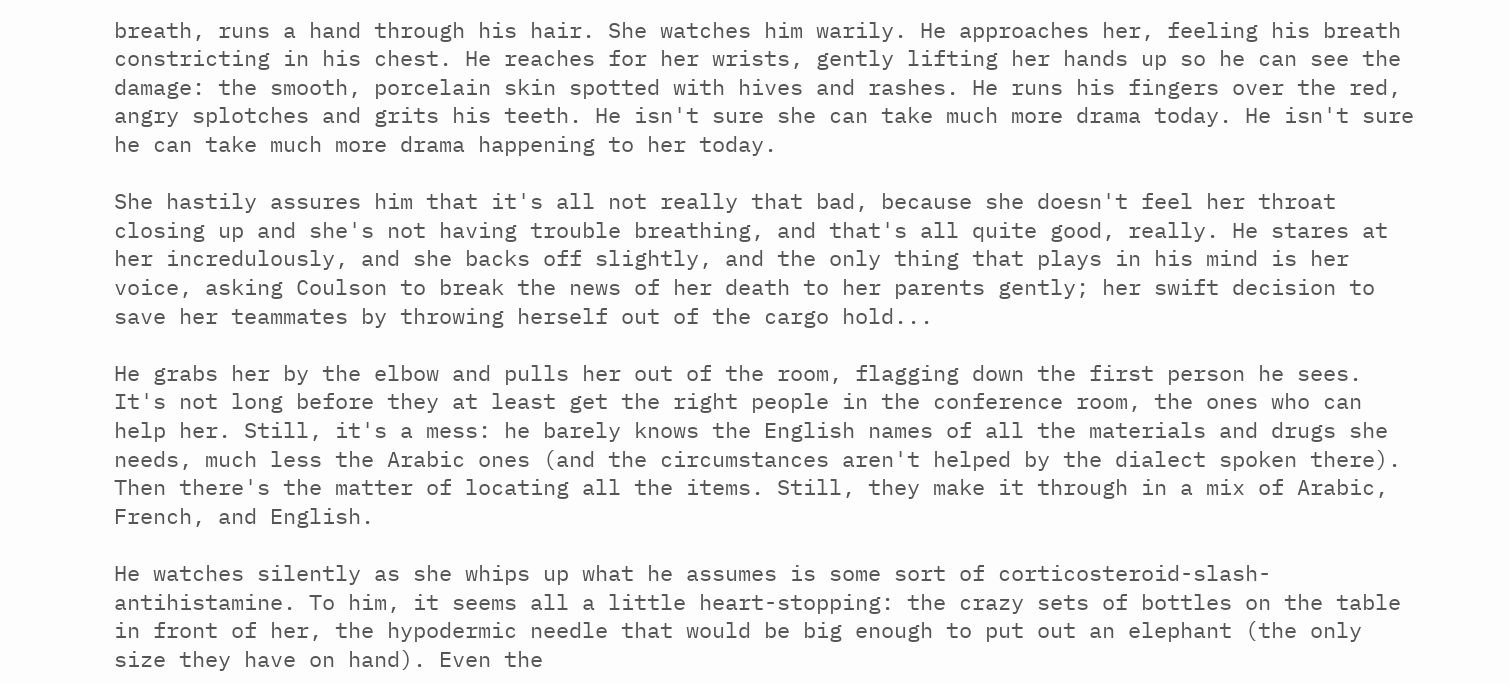breath, runs a hand through his hair. She watches him warily. He approaches her, feeling his breath constricting in his chest. He reaches for her wrists, gently lifting her hands up so he can see the damage: the smooth, porcelain skin spotted with hives and rashes. He runs his fingers over the red, angry splotches and grits his teeth. He isn't sure she can take much more drama today. He isn't sure he can take much more drama happening to her today.

She hastily assures him that it's all not really that bad, because she doesn't feel her throat closing up and she's not having trouble breathing, and that's all quite good, really. He stares at her incredulously, and she backs off slightly, and the only thing that plays in his mind is her voice, asking Coulson to break the news of her death to her parents gently; her swift decision to save her teammates by throwing herself out of the cargo hold...

He grabs her by the elbow and pulls her out of the room, flagging down the first person he sees. It's not long before they at least get the right people in the conference room, the ones who can help her. Still, it's a mess: he barely knows the English names of all the materials and drugs she needs, much less the Arabic ones (and the circumstances aren't helped by the dialect spoken there). Then there's the matter of locating all the items. Still, they make it through in a mix of Arabic, French, and English.

He watches silently as she whips up what he assumes is some sort of corticosteroid-slash-antihistamine. To him, it seems all a little heart-stopping: the crazy sets of bottles on the table in front of her, the hypodermic needle that would be big enough to put out an elephant (the only size they have on hand). Even the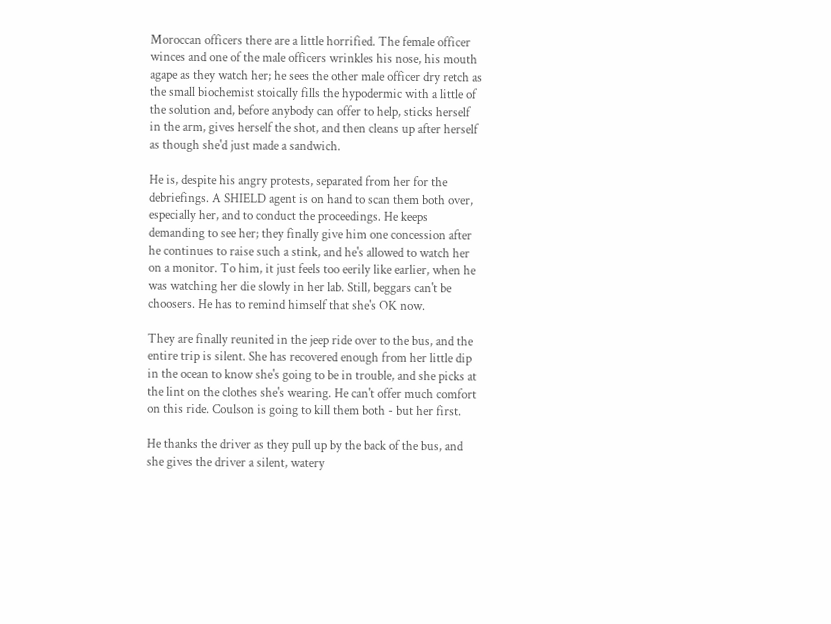Moroccan officers there are a little horrified. The female officer winces and one of the male officers wrinkles his nose, his mouth agape as they watch her; he sees the other male officer dry retch as the small biochemist stoically fills the hypodermic with a little of the solution and, before anybody can offer to help, sticks herself in the arm, gives herself the shot, and then cleans up after herself as though she'd just made a sandwich.

He is, despite his angry protests, separated from her for the debriefings. A SHIELD agent is on hand to scan them both over, especially her, and to conduct the proceedings. He keeps demanding to see her; they finally give him one concession after he continues to raise such a stink, and he's allowed to watch her on a monitor. To him, it just feels too eerily like earlier, when he was watching her die slowly in her lab. Still, beggars can't be choosers. He has to remind himself that she's OK now.

They are finally reunited in the jeep ride over to the bus, and the entire trip is silent. She has recovered enough from her little dip in the ocean to know she's going to be in trouble, and she picks at the lint on the clothes she's wearing. He can't offer much comfort on this ride. Coulson is going to kill them both - but her first.

He thanks the driver as they pull up by the back of the bus, and she gives the driver a silent, watery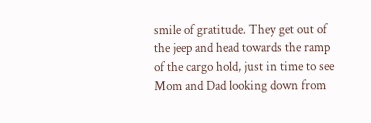smile of gratitude. They get out of the jeep and head towards the ramp of the cargo hold, just in time to see Mom and Dad looking down from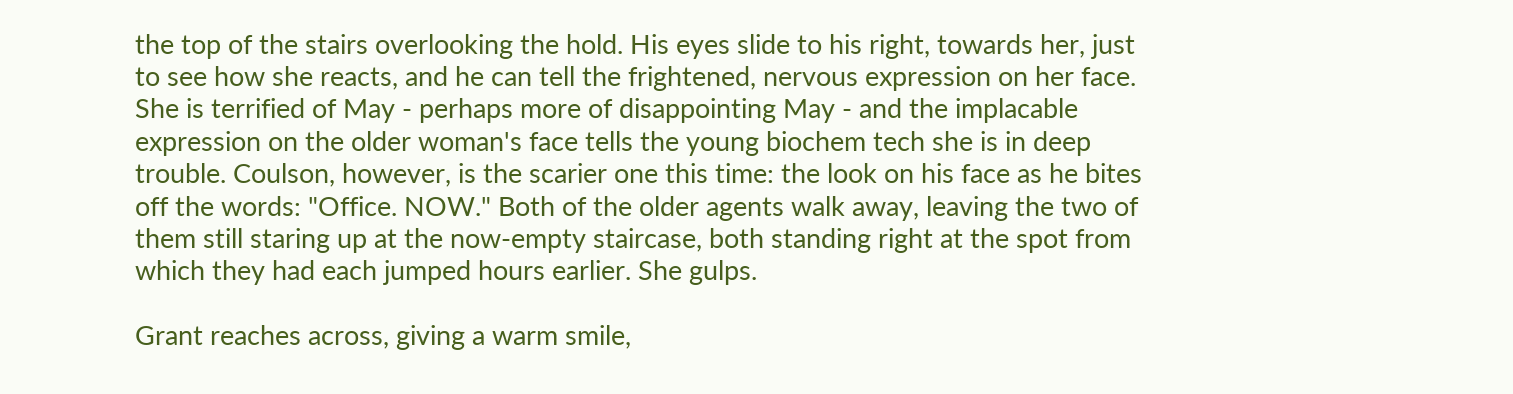the top of the stairs overlooking the hold. His eyes slide to his right, towards her, just to see how she reacts, and he can tell the frightened, nervous expression on her face. She is terrified of May - perhaps more of disappointing May - and the implacable expression on the older woman's face tells the young biochem tech she is in deep trouble. Coulson, however, is the scarier one this time: the look on his face as he bites off the words: "Office. NOW." Both of the older agents walk away, leaving the two of them still staring up at the now-empty staircase, both standing right at the spot from which they had each jumped hours earlier. She gulps.

Grant reaches across, giving a warm smile,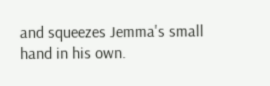and squeezes Jemma's small hand in his own.